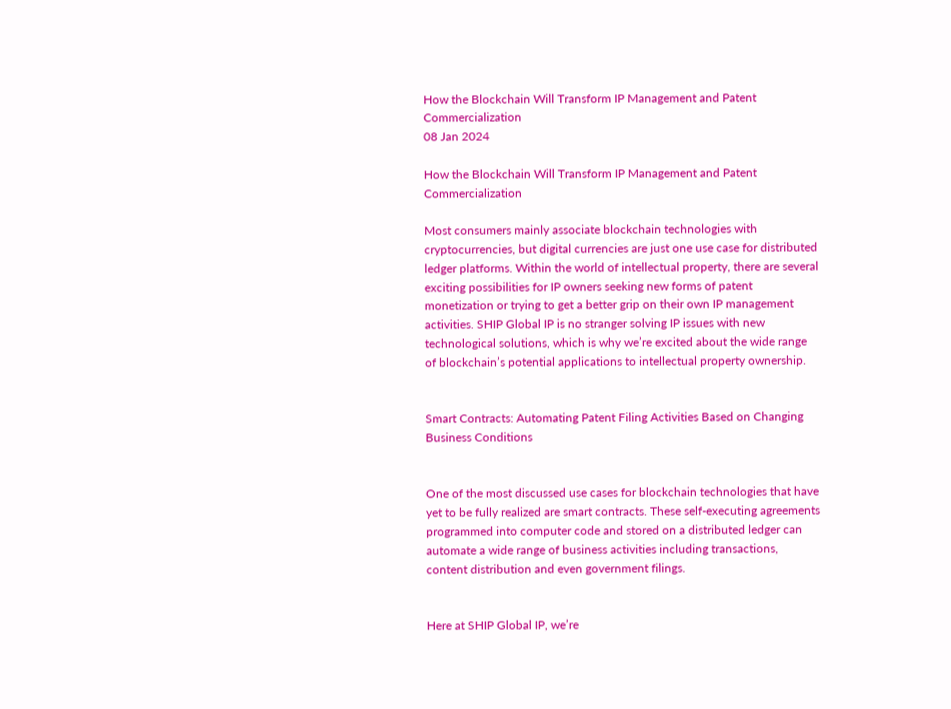How the Blockchain Will Transform IP Management and Patent Commercialization
08 Jan 2024

How the Blockchain Will Transform IP Management and Patent Commercialization

Most consumers mainly associate blockchain technologies with cryptocurrencies, but digital currencies are just one use case for distributed ledger platforms. Within the world of intellectual property, there are several exciting possibilities for IP owners seeking new forms of patent monetization or trying to get a better grip on their own IP management activities. SHIP Global IP is no stranger solving IP issues with new technological solutions, which is why we’re excited about the wide range of blockchain’s potential applications to intellectual property ownership.


Smart Contracts: Automating Patent Filing Activities Based on Changing Business Conditions


One of the most discussed use cases for blockchain technologies that have yet to be fully realized are smart contracts. These self-executing agreements programmed into computer code and stored on a distributed ledger can automate a wide range of business activities including transactions, content distribution and even government filings.


Here at SHIP Global IP, we’re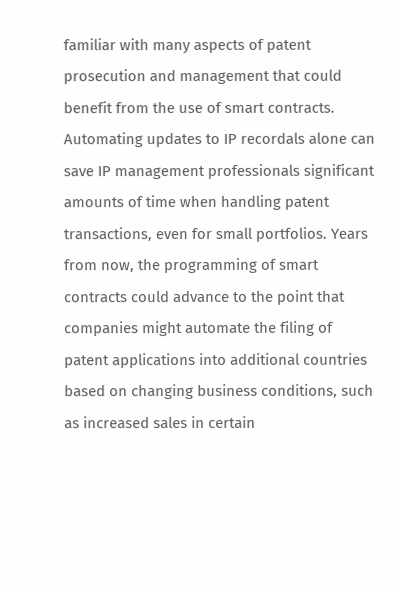familiar with many aspects of patent prosecution and management that could benefit from the use of smart contracts. Automating updates to IP recordals alone can save IP management professionals significant amounts of time when handling patent transactions, even for small portfolios. Years from now, the programming of smart contracts could advance to the point that companies might automate the filing of patent applications into additional countries based on changing business conditions, such as increased sales in certain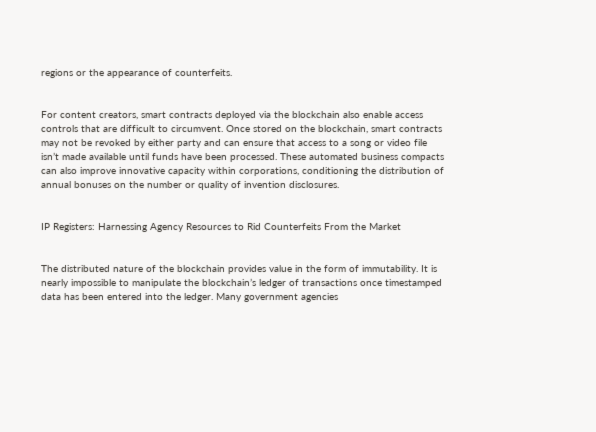regions or the appearance of counterfeits.


For content creators, smart contracts deployed via the blockchain also enable access controls that are difficult to circumvent. Once stored on the blockchain, smart contracts may not be revoked by either party and can ensure that access to a song or video file isn’t made available until funds have been processed. These automated business compacts can also improve innovative capacity within corporations, conditioning the distribution of annual bonuses on the number or quality of invention disclosures.


IP Registers: Harnessing Agency Resources to Rid Counterfeits From the Market


The distributed nature of the blockchain provides value in the form of immutability. It is nearly impossible to manipulate the blockchain’s ledger of transactions once timestamped data has been entered into the ledger. Many government agencies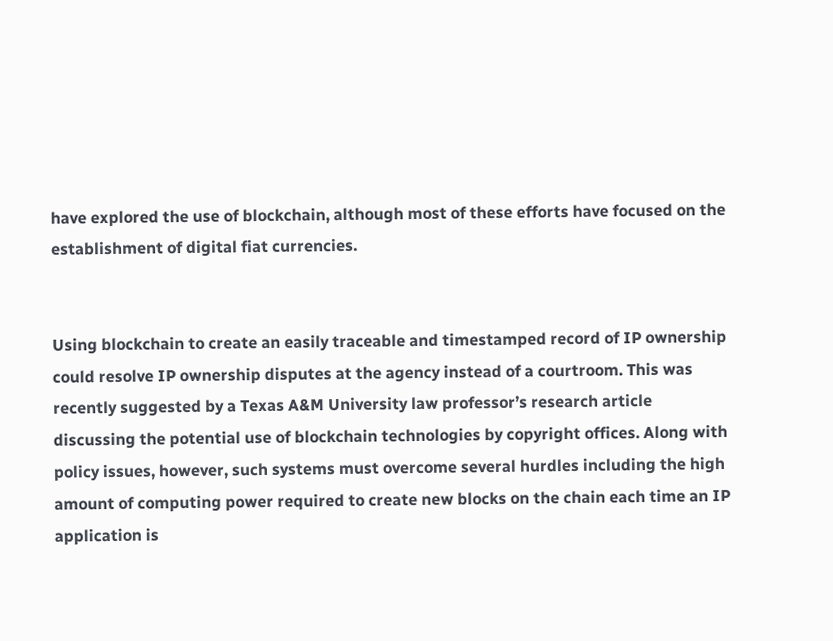have explored the use of blockchain, although most of these efforts have focused on the establishment of digital fiat currencies.


Using blockchain to create an easily traceable and timestamped record of IP ownership could resolve IP ownership disputes at the agency instead of a courtroom. This was recently suggested by a Texas A&M University law professor’s research article discussing the potential use of blockchain technologies by copyright offices. Along with policy issues, however, such systems must overcome several hurdles including the high amount of computing power required to create new blocks on the chain each time an IP application is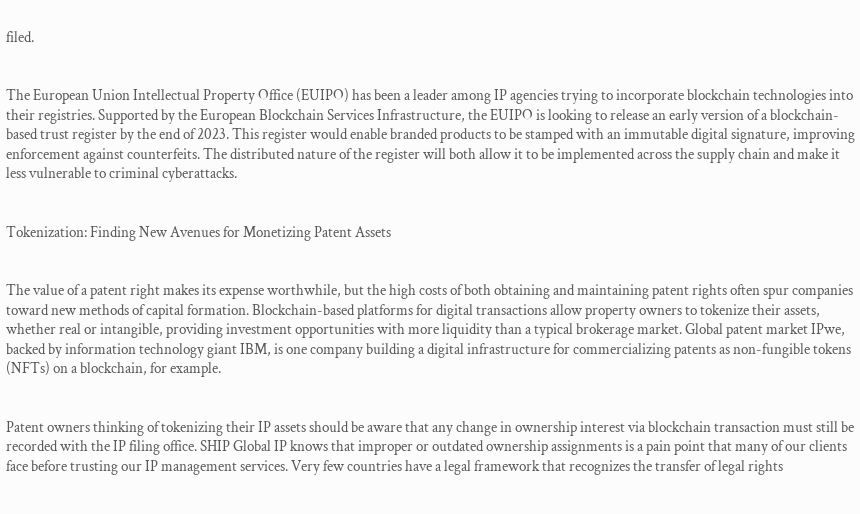filed.


The European Union Intellectual Property Office (EUIPO) has been a leader among IP agencies trying to incorporate blockchain technologies into their registries. Supported by the European Blockchain Services Infrastructure, the EUIPO is looking to release an early version of a blockchain-based trust register by the end of 2023. This register would enable branded products to be stamped with an immutable digital signature, improving enforcement against counterfeits. The distributed nature of the register will both allow it to be implemented across the supply chain and make it less vulnerable to criminal cyberattacks.


Tokenization: Finding New Avenues for Monetizing Patent Assets


The value of a patent right makes its expense worthwhile, but the high costs of both obtaining and maintaining patent rights often spur companies toward new methods of capital formation. Blockchain-based platforms for digital transactions allow property owners to tokenize their assets, whether real or intangible, providing investment opportunities with more liquidity than a typical brokerage market. Global patent market IPwe, backed by information technology giant IBM, is one company building a digital infrastructure for commercializing patents as non-fungible tokens (NFTs) on a blockchain, for example.


Patent owners thinking of tokenizing their IP assets should be aware that any change in ownership interest via blockchain transaction must still be recorded with the IP filing office. SHIP Global IP knows that improper or outdated ownership assignments is a pain point that many of our clients face before trusting our IP management services. Very few countries have a legal framework that recognizes the transfer of legal rights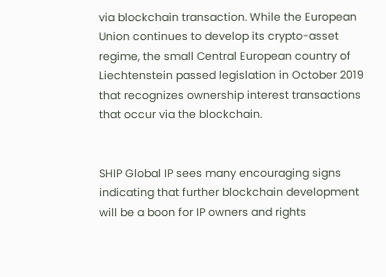via blockchain transaction. While the European Union continues to develop its crypto-asset regime, the small Central European country of Liechtenstein passed legislation in October 2019 that recognizes ownership interest transactions that occur via the blockchain.


SHIP Global IP sees many encouraging signs indicating that further blockchain development will be a boon for IP owners and rights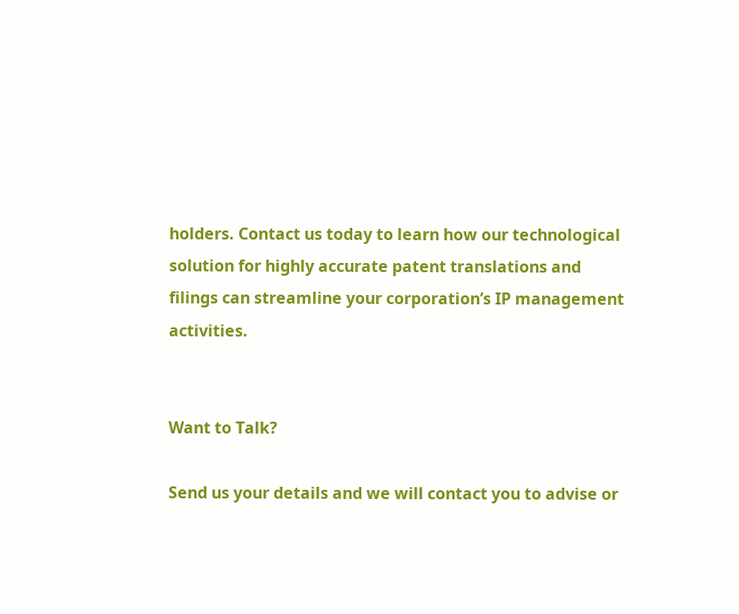holders. Contact us today to learn how our technological solution for highly accurate patent translations and filings can streamline your corporation’s IP management activities.


Want to Talk?

Send us your details and we will contact you to advise or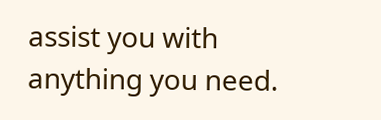assist you with anything you need.